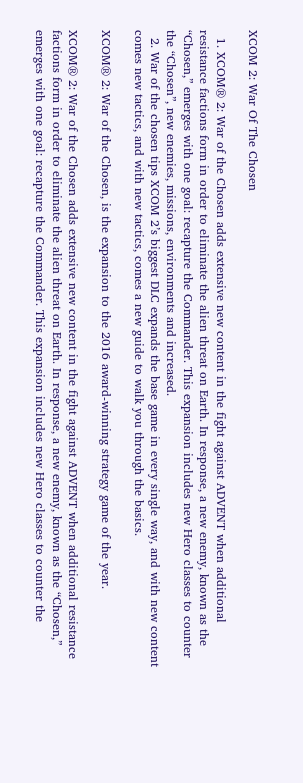XCOM 2: War Of The Chosen

  1. XCOM® 2: War of the Chosen adds extensive new content in the fight against ADVENT when additional resistance factions form in order to eliminate the alien threat on Earth. In response, a new enemy, known as the “Chosen,” emerges with one goal: recapture the Commander. This expansion includes new Hero classes to counter the “Chosen”, new enemies, missions, environments and increased.
  2. War of the chosen tips XCOM 2’s biggest DLC expands the base game in every single way, and with new content comes new tactics, and with new tactics, comes a new guide to walk you through the basics.

XCOM® 2: War of the Chosen, is the expansion to the 2016 award-winning strategy game of the year.

XCOM® 2: War of the Chosen adds extensive new content in the fight against ADVENT when additional resistance factions form in order to eliminate the alien threat on Earth. In response, a new enemy, known as the “Chosen,” emerges with one goal: recapture the Commander. This expansion includes new Hero classes to counter the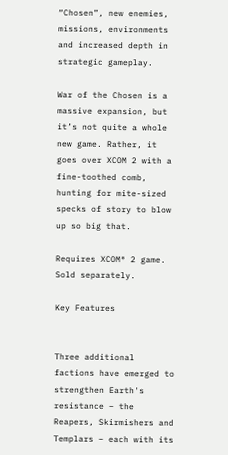“Chosen”, new enemies, missions, environments and increased depth in strategic gameplay.

War of the Chosen is a massive expansion, but it’s not quite a whole new game. Rather, it goes over XCOM 2 with a fine-toothed comb, hunting for mite-sized specks of story to blow up so big that.

Requires XCOM® 2 game. Sold separately.

Key Features


Three additional factions have emerged to strengthen Earth's resistance – the Reapers, Skirmishers and Templars – each with its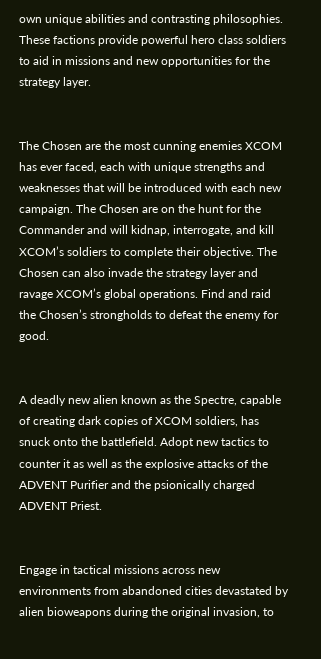own unique abilities and contrasting philosophies. These factions provide powerful hero class soldiers to aid in missions and new opportunities for the strategy layer.


The Chosen are the most cunning enemies XCOM has ever faced, each with unique strengths and weaknesses that will be introduced with each new campaign. The Chosen are on the hunt for the Commander and will kidnap, interrogate, and kill XCOM’s soldiers to complete their objective. The Chosen can also invade the strategy layer and ravage XCOM’s global operations. Find and raid the Chosen’s strongholds to defeat the enemy for good.


A deadly new alien known as the Spectre, capable of creating dark copies of XCOM soldiers, has snuck onto the battlefield. Adopt new tactics to counter it as well as the explosive attacks of the ADVENT Purifier and the psionically charged ADVENT Priest.


Engage in tactical missions across new environments from abandoned cities devastated by alien bioweapons during the original invasion, to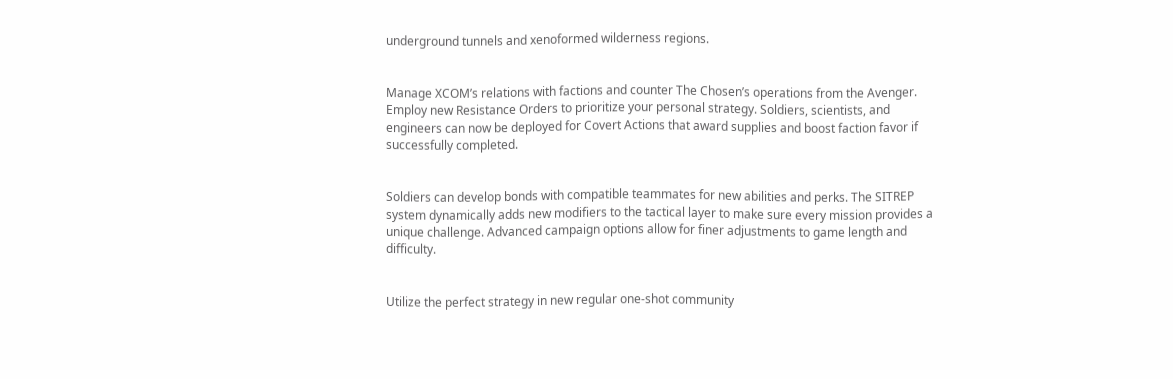underground tunnels and xenoformed wilderness regions.


Manage XCOM’s relations with factions and counter The Chosen’s operations from the Avenger. Employ new Resistance Orders to prioritize your personal strategy. Soldiers, scientists, and engineers can now be deployed for Covert Actions that award supplies and boost faction favor if successfully completed.


Soldiers can develop bonds with compatible teammates for new abilities and perks. The SITREP system dynamically adds new modifiers to the tactical layer to make sure every mission provides a unique challenge. Advanced campaign options allow for finer adjustments to game length and difficulty.


Utilize the perfect strategy in new regular one-shot community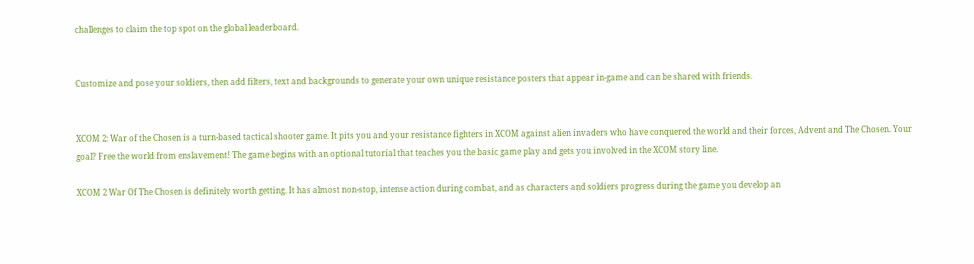challenges to claim the top spot on the global leaderboard.


Customize and pose your soldiers, then add filters, text and backgrounds to generate your own unique resistance posters that appear in-game and can be shared with friends.


XCOM 2: War of the Chosen is a turn-based tactical shooter game. It pits you and your resistance fighters in XCOM against alien invaders who have conquered the world and their forces, Advent and The Chosen. Your goal? Free the world from enslavement! The game begins with an optional tutorial that teaches you the basic game play and gets you involved in the XCOM story line.

XCOM 2 War Of The Chosen is definitely worth getting. It has almost non-stop, intense action during combat, and as characters and soldiers progress during the game you develop an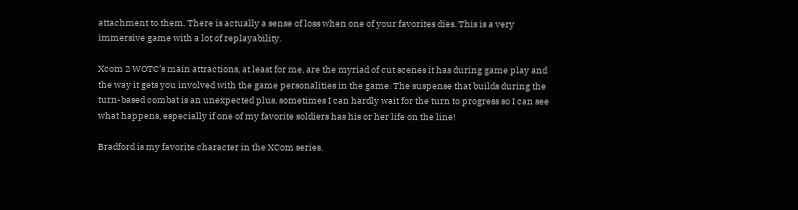attachment to them. There is actually a sense of loss when one of your favorites dies. This is a very immersive game with a lot of replayability.

Xcom 2 WOTC’s main attractions, at least for me, are the myriad of cut scenes it has during game play and the way it gets you involved with the game personalities in the game. The suspense that builds during the turn-based combat is an unexpected plus, sometimes I can hardly wait for the turn to progress so I can see what happens, especially if one of my favorite soldiers has his or her life on the line!

Bradford is my favorite character in the XCom series.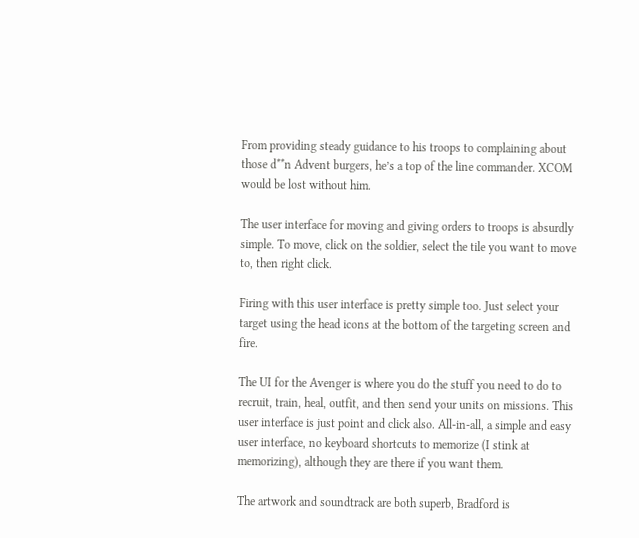From providing steady guidance to his troops to complaining about those d**n Advent burgers, he’s a top of the line commander. XCOM would be lost without him.

The user interface for moving and giving orders to troops is absurdly simple. To move, click on the soldier, select the tile you want to move to, then right click.

Firing with this user interface is pretty simple too. Just select your target using the head icons at the bottom of the targeting screen and fire.

The UI for the Avenger is where you do the stuff you need to do to recruit, train, heal, outfit, and then send your units on missions. This user interface is just point and click also. All-in-all, a simple and easy user interface, no keyboard shortcuts to memorize (I stink at memorizing), although they are there if you want them.

The artwork and soundtrack are both superb, Bradford is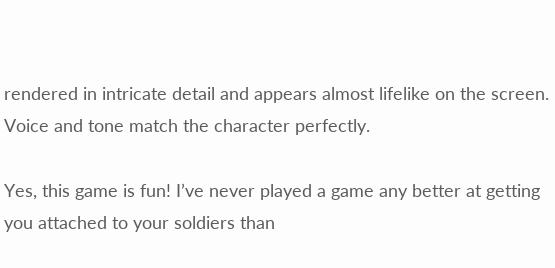rendered in intricate detail and appears almost lifelike on the screen. Voice and tone match the character perfectly.

Yes, this game is fun! I’ve never played a game any better at getting you attached to your soldiers than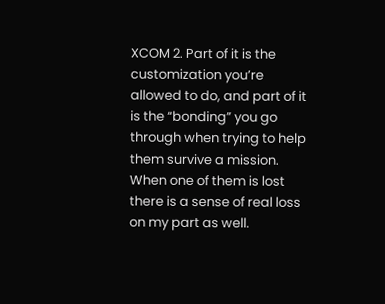XCOM 2. Part of it is the customization you’re allowed to do, and part of it is the “bonding” you go through when trying to help them survive a mission. When one of them is lost there is a sense of real loss on my part as well.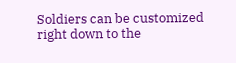Soldiers can be customized right down to the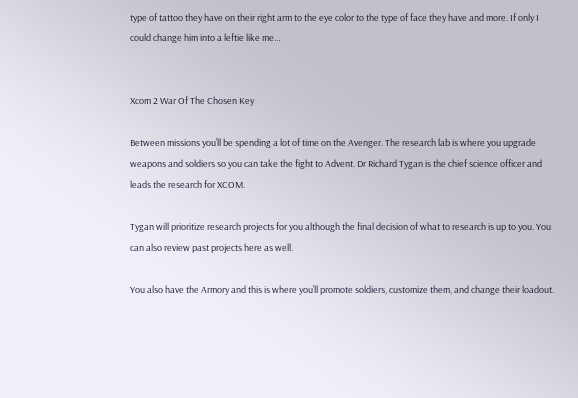type of tattoo they have on their right arm to the eye color to the type of face they have and more. If only I could change him into a leftie like me…


Xcom 2 War Of The Chosen Key

Between missions you’ll be spending a lot of time on the Avenger. The research lab is where you upgrade weapons and soldiers so you can take the fight to Advent. Dr Richard Tygan is the chief science officer and leads the research for XCOM.

Tygan will prioritize research projects for you although the final decision of what to research is up to you. You can also review past projects here as well.

You also have the Armory and this is where you’ll promote soldiers, customize them, and change their loadout.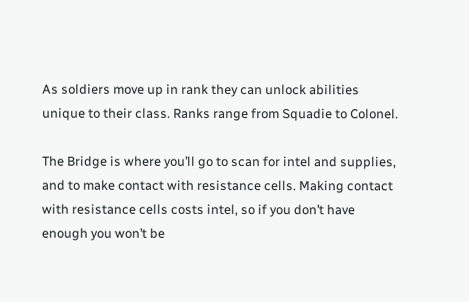As soldiers move up in rank they can unlock abilities unique to their class. Ranks range from Squadie to Colonel.

The Bridge is where you’ll go to scan for intel and supplies, and to make contact with resistance cells. Making contact with resistance cells costs intel, so if you don’t have enough you won’t be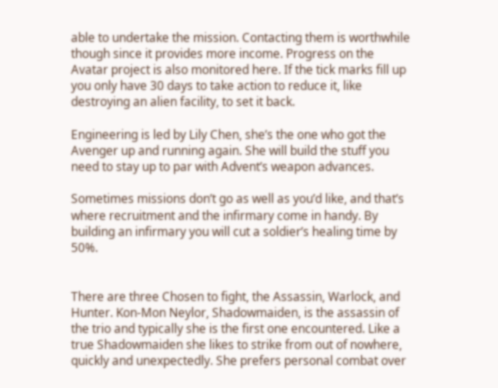able to undertake the mission. Contacting them is worthwhile though since it provides more income. Progress on the Avatar project is also monitored here. If the tick marks fill up you only have 30 days to take action to reduce it, like destroying an alien facility, to set it back.

Engineering is led by Lily Chen, she’s the one who got the Avenger up and running again. She will build the stuff you need to stay up to par with Advent’s weapon advances.

Sometimes missions don’t go as well as you’d like, and that’s where recruitment and the infirmary come in handy. By building an infirmary you will cut a soldier’s healing time by 50%.


There are three Chosen to fight, the Assassin, Warlock, and Hunter. Kon-Mon Neylor, Shadowmaiden, is the assassin of the trio and typically she is the first one encountered. Like a true Shadowmaiden she likes to strike from out of nowhere, quickly and unexpectedly. She prefers personal combat over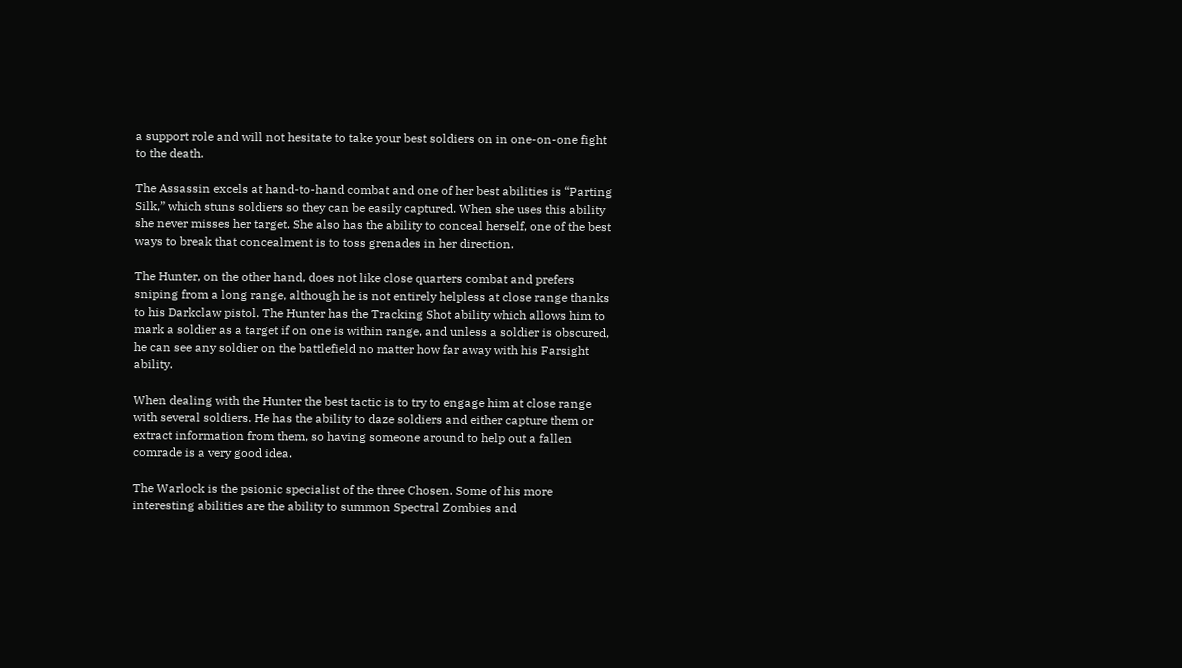a support role and will not hesitate to take your best soldiers on in one-on-one fight to the death.

The Assassin excels at hand-to-hand combat and one of her best abilities is “Parting Silk,” which stuns soldiers so they can be easily captured. When she uses this ability she never misses her target. She also has the ability to conceal herself, one of the best ways to break that concealment is to toss grenades in her direction.

The Hunter, on the other hand, does not like close quarters combat and prefers sniping from a long range, although he is not entirely helpless at close range thanks to his Darkclaw pistol. The Hunter has the Tracking Shot ability which allows him to mark a soldier as a target if on one is within range, and unless a soldier is obscured, he can see any soldier on the battlefield no matter how far away with his Farsight ability.

When dealing with the Hunter the best tactic is to try to engage him at close range with several soldiers. He has the ability to daze soldiers and either capture them or extract information from them, so having someone around to help out a fallen comrade is a very good idea.

The Warlock is the psionic specialist of the three Chosen. Some of his more interesting abilities are the ability to summon Spectral Zombies and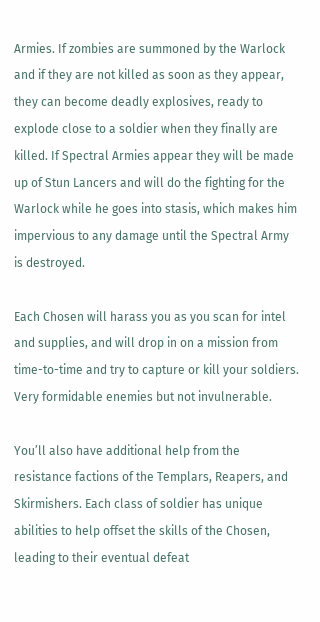Armies. If zombies are summoned by the Warlock and if they are not killed as soon as they appear, they can become deadly explosives, ready to explode close to a soldier when they finally are killed. If Spectral Armies appear they will be made up of Stun Lancers and will do the fighting for the Warlock while he goes into stasis, which makes him impervious to any damage until the Spectral Army is destroyed.

Each Chosen will harass you as you scan for intel and supplies, and will drop in on a mission from time-to-time and try to capture or kill your soldiers. Very formidable enemies but not invulnerable.

You’ll also have additional help from the resistance factions of the Templars, Reapers, and Skirmishers. Each class of soldier has unique abilities to help offset the skills of the Chosen, leading to their eventual defeat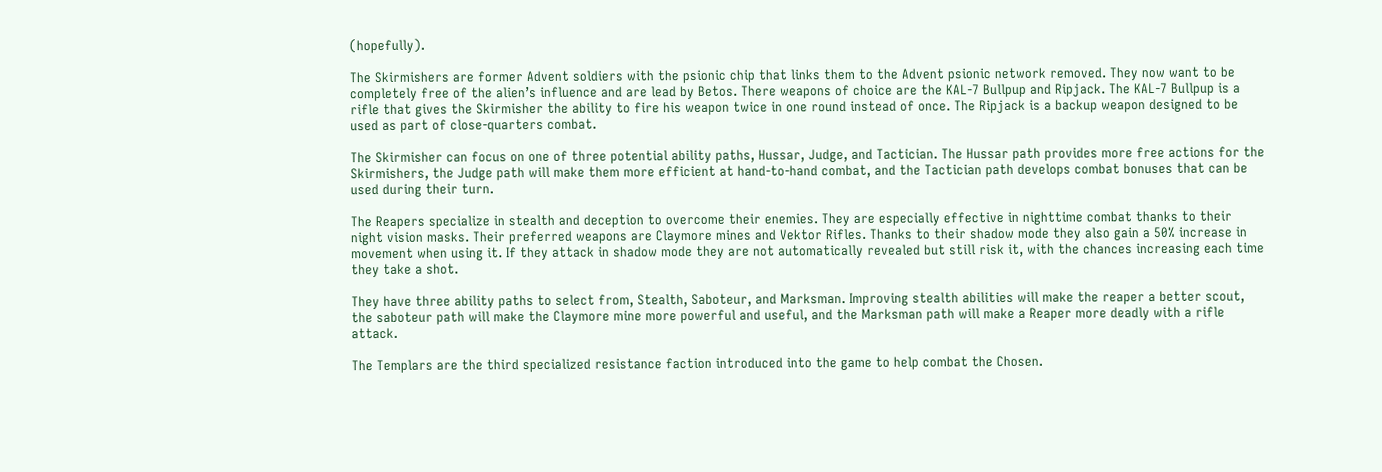(hopefully).

The Skirmishers are former Advent soldiers with the psionic chip that links them to the Advent psionic network removed. They now want to be completely free of the alien’s influence and are lead by Betos. There weapons of choice are the KAL-7 Bullpup and Ripjack. The KAL-7 Bullpup is a rifle that gives the Skirmisher the ability to fire his weapon twice in one round instead of once. The Ripjack is a backup weapon designed to be used as part of close-quarters combat.

The Skirmisher can focus on one of three potential ability paths, Hussar, Judge, and Tactician. The Hussar path provides more free actions for the Skirmishers, the Judge path will make them more efficient at hand-to-hand combat, and the Tactician path develops combat bonuses that can be used during their turn.

The Reapers specialize in stealth and deception to overcome their enemies. They are especially effective in nighttime combat thanks to their night vision masks. Their preferred weapons are Claymore mines and Vektor Rifles. Thanks to their shadow mode they also gain a 50% increase in movement when using it. If they attack in shadow mode they are not automatically revealed but still risk it, with the chances increasing each time they take a shot.

They have three ability paths to select from, Stealth, Saboteur, and Marksman. Improving stealth abilities will make the reaper a better scout, the saboteur path will make the Claymore mine more powerful and useful, and the Marksman path will make a Reaper more deadly with a rifle attack.

The Templars are the third specialized resistance faction introduced into the game to help combat the Chosen.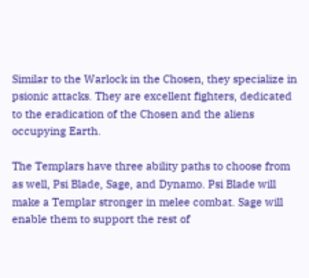Similar to the Warlock in the Chosen, they specialize in psionic attacks. They are excellent fighters, dedicated to the eradication of the Chosen and the aliens occupying Earth.

The Templars have three ability paths to choose from as well, Psi Blade, Sage, and Dynamo. Psi Blade will make a Templar stronger in melee combat. Sage will enable them to support the rest of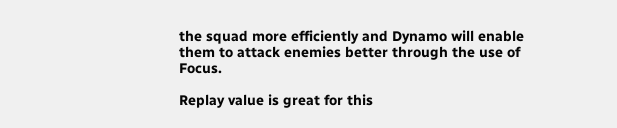the squad more efficiently and Dynamo will enable them to attack enemies better through the use of Focus.

Replay value is great for this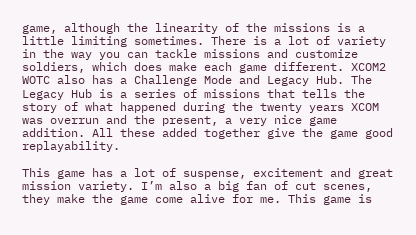game, although the linearity of the missions is a little limiting sometimes. There is a lot of variety in the way you can tackle missions and customize soldiers, which does make each game different. XCOM2 WOTC also has a Challenge Mode and Legacy Hub. The Legacy Hub is a series of missions that tells the story of what happened during the twenty years XCOM was overrun and the present, a very nice game addition. All these added together give the game good replayability.

This game has a lot of suspense, excitement and great mission variety. I’m also a big fan of cut scenes, they make the game come alive for me. This game is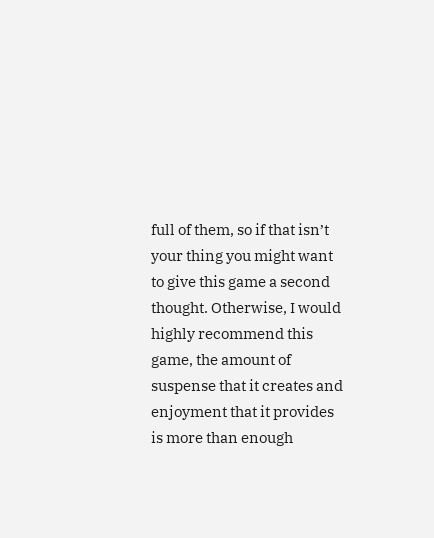full of them, so if that isn’t your thing you might want to give this game a second thought. Otherwise, I would highly recommend this game, the amount of suspense that it creates and enjoyment that it provides is more than enough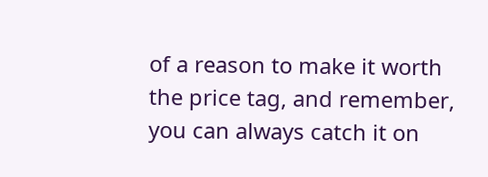of a reason to make it worth the price tag, and remember, you can always catch it on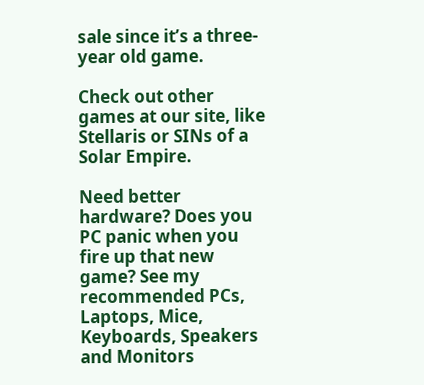sale since it’s a three-year old game.

Check out other games at our site, like Stellaris or SINs of a Solar Empire.

Need better hardware? Does you PC panic when you fire up that new game? See my
recommended PCs, Laptops, Mice, Keyboards, Speakers and Monitors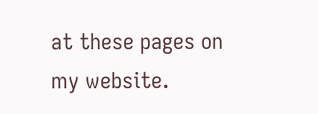at these pages on my website.